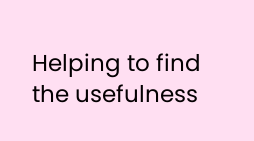Helping to find the usefulness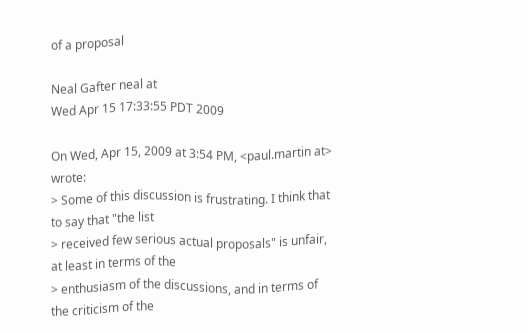of a proposal

Neal Gafter neal at
Wed Apr 15 17:33:55 PDT 2009

On Wed, Apr 15, 2009 at 3:54 PM, <paul.martin at> wrote:
> Some of this discussion is frustrating. I think that to say that "the list
> received few serious actual proposals" is unfair, at least in terms of the
> enthusiasm of the discussions, and in terms of the criticism of the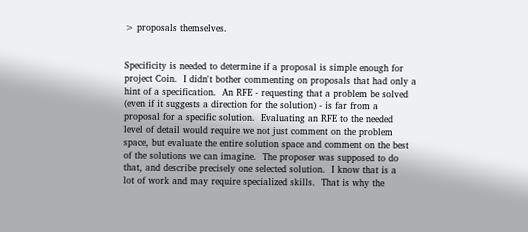> proposals themselves.


Specificity is needed to determine if a proposal is simple enough for
project Coin.  I didn't bother commenting on proposals that had only a
hint of a specification.  An RFE - requesting that a problem be solved
(even if it suggests a direction for the solution) - is far from a
proposal for a specific solution.  Evaluating an RFE to the needed
level of detail would require we not just comment on the problem
space, but evaluate the entire solution space and comment on the best
of the solutions we can imagine.  The proposer was supposed to do
that, and describe precisely one selected solution.  I know that is a
lot of work and may require specialized skills.  That is why the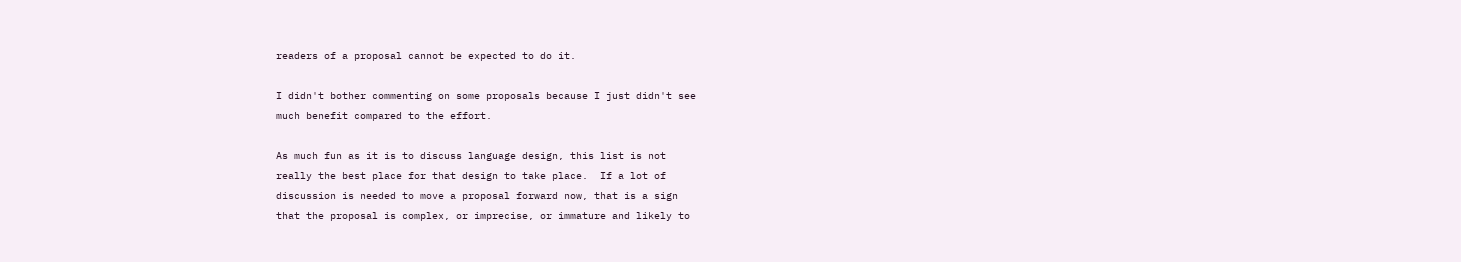readers of a proposal cannot be expected to do it.

I didn't bother commenting on some proposals because I just didn't see
much benefit compared to the effort.

As much fun as it is to discuss language design, this list is not
really the best place for that design to take place.  If a lot of
discussion is needed to move a proposal forward now, that is a sign
that the proposal is complex, or imprecise, or immature and likely to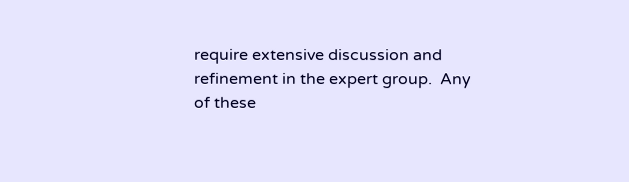require extensive discussion and refinement in the expert group.  Any
of these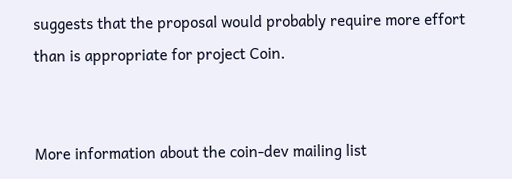suggests that the proposal would probably require more effort
than is appropriate for project Coin.


More information about the coin-dev mailing list